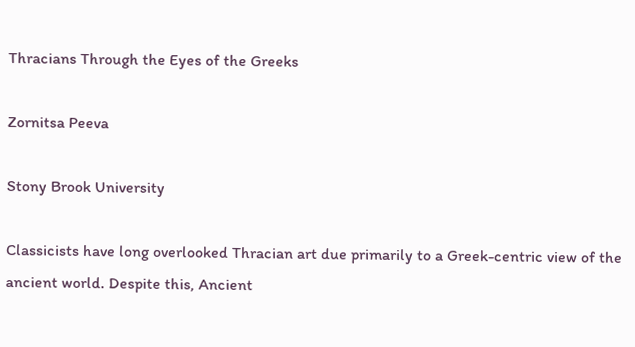Thracians Through the Eyes of the Greeks

Zornitsa Peeva

Stony Brook University

Classicists have long overlooked Thracian art due primarily to a Greek-centric view of the ancient world. Despite this, Ancient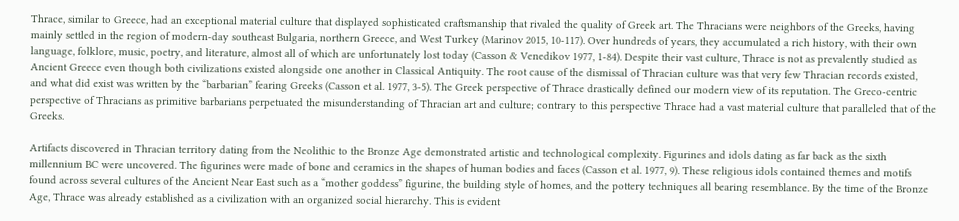Thrace, similar to Greece, had an exceptional material culture that displayed sophisticated craftsmanship that rivaled the quality of Greek art. The Thracians were neighbors of the Greeks, having mainly settled in the region of modern-day southeast Bulgaria, northern Greece, and West Turkey (Marinov 2015, 10-117). Over hundreds of years, they accumulated a rich history, with their own language, folklore, music, poetry, and literature, almost all of which are unfortunately lost today (Casson & Venedikov 1977, 1-84). Despite their vast culture, Thrace is not as prevalently studied as Ancient Greece even though both civilizations existed alongside one another in Classical Antiquity. The root cause of the dismissal of Thracian culture was that very few Thracian records existed, and what did exist was written by the “barbarian” fearing Greeks (Casson et al. 1977, 3-5). The Greek perspective of Thrace drastically defined our modern view of its reputation. The Greco-centric perspective of Thracians as primitive barbarians perpetuated the misunderstanding of Thracian art and culture; contrary to this perspective Thrace had a vast material culture that paralleled that of the Greeks.

Artifacts discovered in Thracian territory dating from the Neolithic to the Bronze Age demonstrated artistic and technological complexity. Figurines and idols dating as far back as the sixth millennium BC were uncovered. The figurines were made of bone and ceramics in the shapes of human bodies and faces (Casson et al. 1977, 9). These religious idols contained themes and motifs found across several cultures of the Ancient Near East such as a “mother goddess” figurine, the building style of homes, and the pottery techniques all bearing resemblance. By the time of the Bronze Age, Thrace was already established as a civilization with an organized social hierarchy. This is evident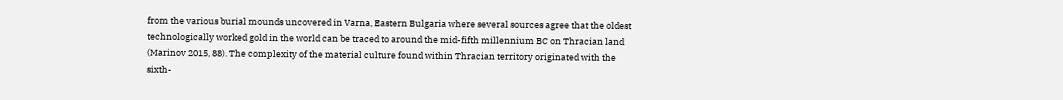from the various burial mounds uncovered in Varna, Eastern Bulgaria where several sources agree that the oldest technologically worked gold in the world can be traced to around the mid-fifth millennium BC on Thracian land (Marinov 2015, 88). The complexity of the material culture found within Thracian territory originated with the sixth-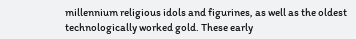millennium religious idols and figurines, as well as the oldest technologically worked gold. These early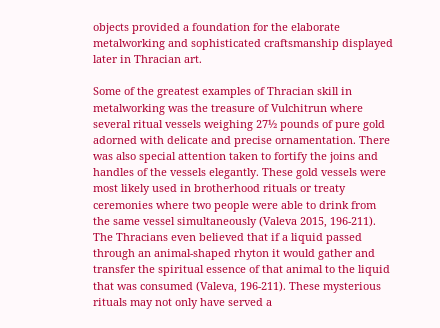objects provided a foundation for the elaborate metalworking and sophisticated craftsmanship displayed later in Thracian art.

Some of the greatest examples of Thracian skill in metalworking was the treasure of Vulchitrun where several ritual vessels weighing 27½ pounds of pure gold adorned with delicate and precise ornamentation. There was also special attention taken to fortify the joins and handles of the vessels elegantly. These gold vessels were most likely used in brotherhood rituals or treaty ceremonies where two people were able to drink from the same vessel simultaneously (Valeva 2015, 196-211). The Thracians even believed that if a liquid passed through an animal-shaped rhyton it would gather and transfer the spiritual essence of that animal to the liquid that was consumed (Valeva, 196-211). These mysterious rituals may not only have served a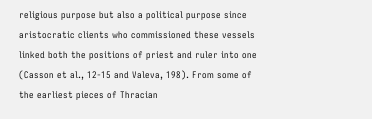religious purpose but also a political purpose since aristocratic clients who commissioned these vessels linked both the positions of priest and ruler into one (Casson et al., 12-15 and Valeva, 198). From some of the earliest pieces of Thracian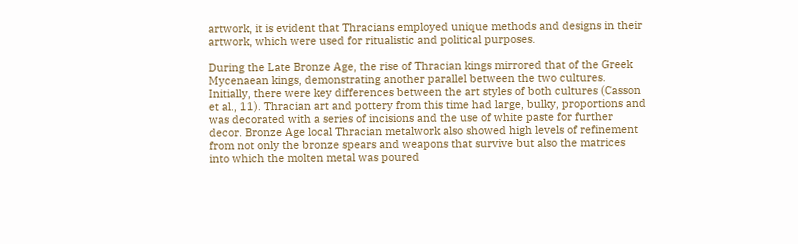artwork, it is evident that Thracians employed unique methods and designs in their artwork, which were used for ritualistic and political purposes.

During the Late Bronze Age, the rise of Thracian kings mirrored that of the Greek Mycenaean kings, demonstrating another parallel between the two cultures. Initially, there were key differences between the art styles of both cultures (Casson et al., 11). Thracian art and pottery from this time had large, bulky, proportions and was decorated with a series of incisions and the use of white paste for further decor. Bronze Age local Thracian metalwork also showed high levels of refinement from not only the bronze spears and weapons that survive but also the matrices into which the molten metal was poured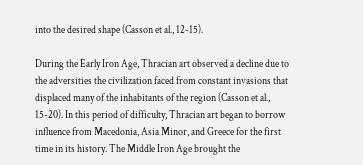into the desired shape (Casson et al., 12-15).

During the Early Iron Age, Thracian art observed a decline due to the adversities the civilization faced from constant invasions that displaced many of the inhabitants of the region (Casson et al., 15-20). In this period of difficulty, Thracian art began to borrow influence from Macedonia, Asia Minor, and Greece for the first time in its history. The Middle Iron Age brought the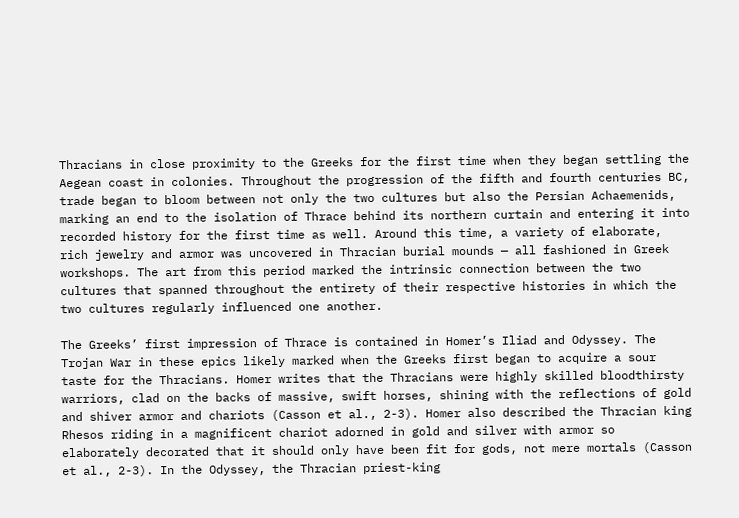Thracians in close proximity to the Greeks for the first time when they began settling the Aegean coast in colonies. Throughout the progression of the fifth and fourth centuries BC, trade began to bloom between not only the two cultures but also the Persian Achaemenids, marking an end to the isolation of Thrace behind its northern curtain and entering it into recorded history for the first time as well. Around this time, a variety of elaborate, rich jewelry and armor was uncovered in Thracian burial mounds — all fashioned in Greek workshops. The art from this period marked the intrinsic connection between the two cultures that spanned throughout the entirety of their respective histories in which the two cultures regularly influenced one another.

The Greeks’ first impression of Thrace is contained in Homer’s Iliad and Odyssey. The Trojan War in these epics likely marked when the Greeks first began to acquire a sour taste for the Thracians. Homer writes that the Thracians were highly skilled bloodthirsty warriors, clad on the backs of massive, swift horses, shining with the reflections of gold and shiver armor and chariots (Casson et al., 2-3). Homer also described the Thracian king Rhesos riding in a magnificent chariot adorned in gold and silver with armor so elaborately decorated that it should only have been fit for gods, not mere mortals (Casson et al., 2-3). In the Odyssey, the Thracian priest-king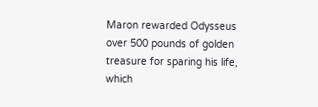Maron rewarded Odysseus over 500 pounds of golden treasure for sparing his life, which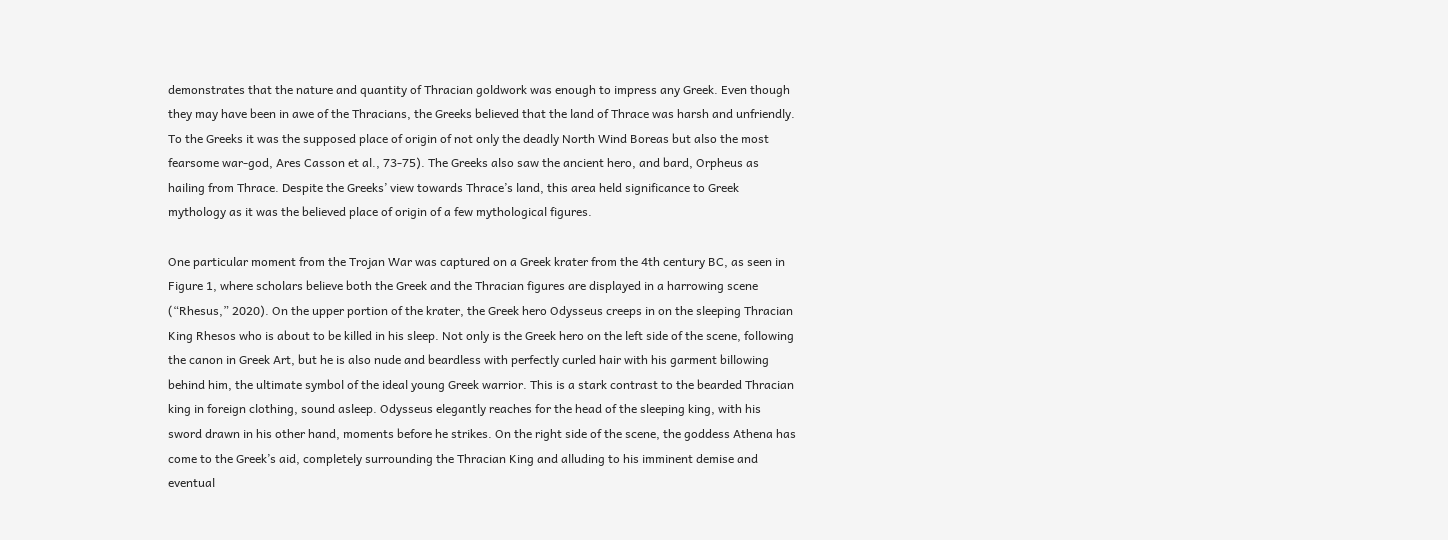demonstrates that the nature and quantity of Thracian goldwork was enough to impress any Greek. Even though they may have been in awe of the Thracians, the Greeks believed that the land of Thrace was harsh and unfriendly. To the Greeks it was the supposed place of origin of not only the deadly North Wind Boreas but also the most fearsome war-god, Ares Casson et al., 73-75). The Greeks also saw the ancient hero, and bard, Orpheus as hailing from Thrace. Despite the Greeks’ view towards Thrace’s land, this area held significance to Greek mythology as it was the believed place of origin of a few mythological figures.

One particular moment from the Trojan War was captured on a Greek krater from the 4th century BC, as seen in Figure 1, where scholars believe both the Greek and the Thracian figures are displayed in a harrowing scene (“Rhesus,” 2020). On the upper portion of the krater, the Greek hero Odysseus creeps in on the sleeping Thracian King Rhesos who is about to be killed in his sleep. Not only is the Greek hero on the left side of the scene, following the canon in Greek Art, but he is also nude and beardless with perfectly curled hair with his garment billowing behind him, the ultimate symbol of the ideal young Greek warrior. This is a stark contrast to the bearded Thracian king in foreign clothing, sound asleep. Odysseus elegantly reaches for the head of the sleeping king, with his sword drawn in his other hand, moments before he strikes. On the right side of the scene, the goddess Athena has come to the Greek’s aid, completely surrounding the Thracian King and alluding to his imminent demise and eventual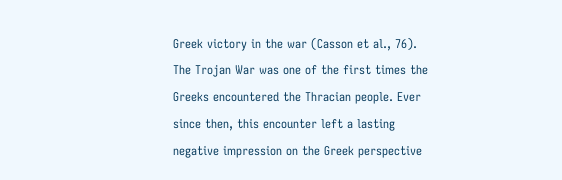Greek victory in the war (Casson et al., 76). The Trojan War was one of the first times the Greeks encountered the Thracian people. Ever since then, this encounter left a lasting negative impression on the Greek perspective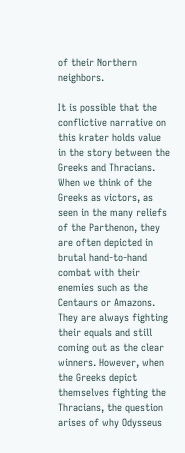of their Northern neighbors.

It is possible that the conflictive narrative on this krater holds value in the story between the Greeks and Thracians. When we think of the Greeks as victors, as seen in the many reliefs of the Parthenon, they are often depicted in brutal hand-to-hand combat with their enemies such as the Centaurs or Amazons. They are always fighting their equals and still coming out as the clear winners. However, when the Greeks depict themselves fighting the Thracians, the question arises of why Odysseus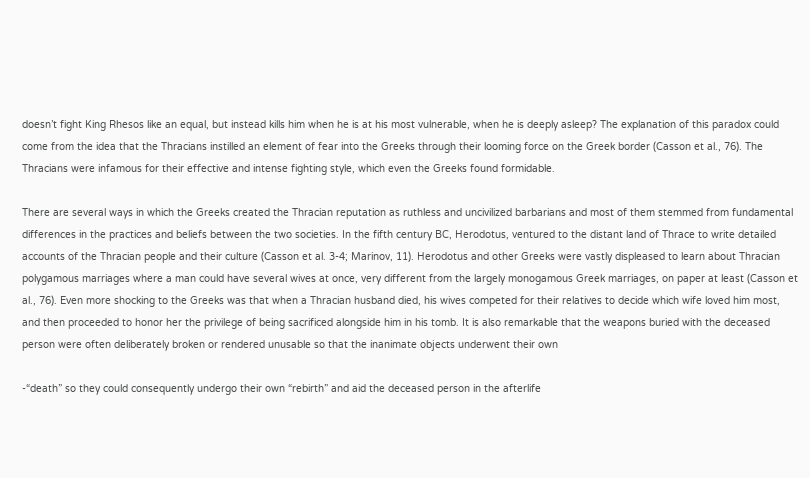doesn’t fight King Rhesos like an equal, but instead kills him when he is at his most vulnerable, when he is deeply asleep? The explanation of this paradox could come from the idea that the Thracians instilled an element of fear into the Greeks through their looming force on the Greek border (Casson et al., 76). The Thracians were infamous for their effective and intense fighting style, which even the Greeks found formidable.

There are several ways in which the Greeks created the Thracian reputation as ruthless and uncivilized barbarians and most of them stemmed from fundamental differences in the practices and beliefs between the two societies. In the fifth century BC, Herodotus, ventured to the distant land of Thrace to write detailed accounts of the Thracian people and their culture (Casson et al. 3-4; Marinov, 11). Herodotus and other Greeks were vastly displeased to learn about Thracian polygamous marriages where a man could have several wives at once, very different from the largely monogamous Greek marriages, on paper at least (Casson et al., 76). Even more shocking to the Greeks was that when a Thracian husband died, his wives competed for their relatives to decide which wife loved him most, and then proceeded to honor her the privilege of being sacrificed alongside him in his tomb. It is also remarkable that the weapons buried with the deceased person were often deliberately broken or rendered unusable so that the inanimate objects underwent their own

-“death” so they could consequently undergo their own “rebirth” and aid the deceased person in the afterlife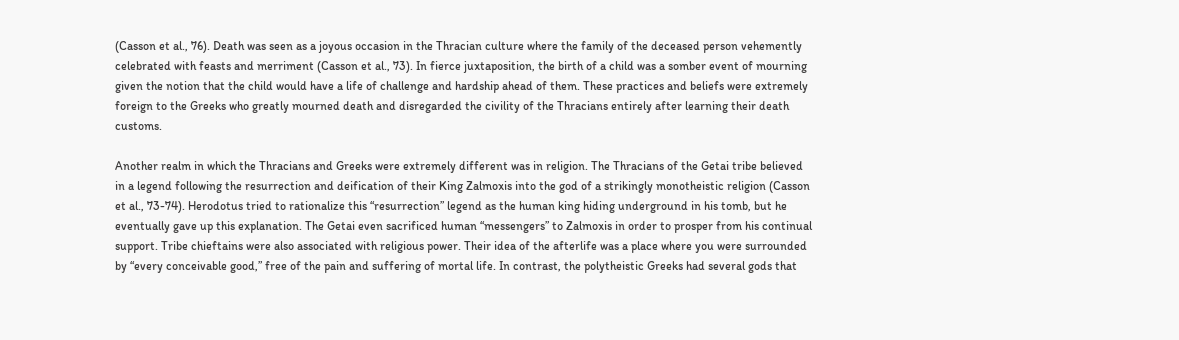(Casson et al., 76). Death was seen as a joyous occasion in the Thracian culture where the family of the deceased person vehemently celebrated with feasts and merriment (Casson et al., 73). In fierce juxtaposition, the birth of a child was a somber event of mourning given the notion that the child would have a life of challenge and hardship ahead of them. These practices and beliefs were extremely foreign to the Greeks who greatly mourned death and disregarded the civility of the Thracians entirely after learning their death customs.

Another realm in which the Thracians and Greeks were extremely different was in religion. The Thracians of the Getai tribe believed in a legend following the resurrection and deification of their King Zalmoxis into the god of a strikingly monotheistic religion (Casson et al., 73-74). Herodotus tried to rationalize this “resurrection” legend as the human king hiding underground in his tomb, but he eventually gave up this explanation. The Getai even sacrificed human “messengers” to Zalmoxis in order to prosper from his continual support. Tribe chieftains were also associated with religious power. Their idea of the afterlife was a place where you were surrounded by “every conceivable good,” free of the pain and suffering of mortal life. In contrast, the polytheistic Greeks had several gods that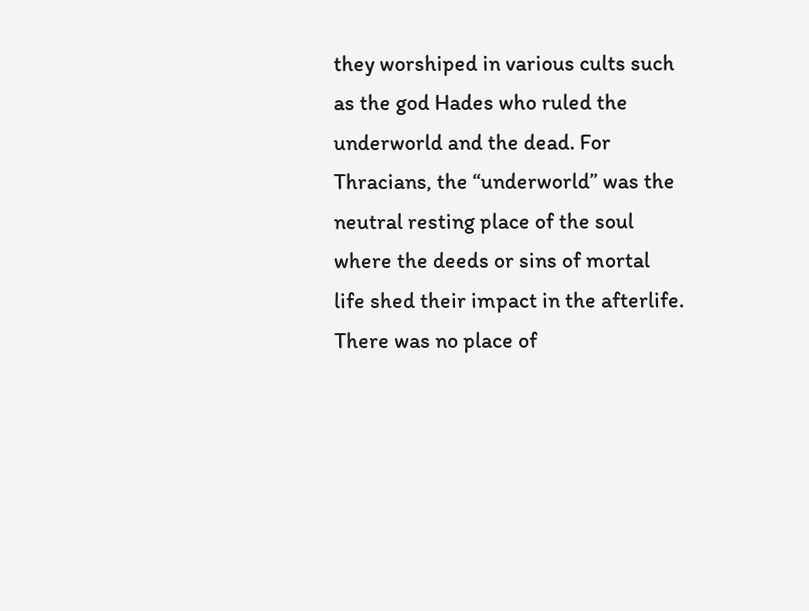they worshiped in various cults such as the god Hades who ruled the underworld and the dead. For Thracians, the “underworld” was the neutral resting place of the soul where the deeds or sins of mortal life shed their impact in the afterlife. There was no place of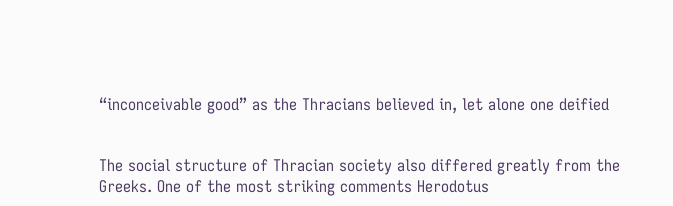“inconceivable good” as the Thracians believed in, let alone one deified


The social structure of Thracian society also differed greatly from the Greeks. One of the most striking comments Herodotus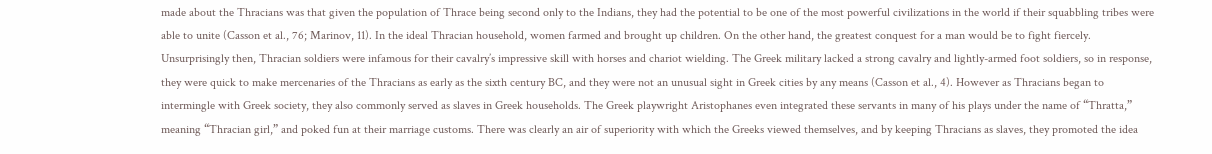made about the Thracians was that given the population of Thrace being second only to the Indians, they had the potential to be one of the most powerful civilizations in the world if their squabbling tribes were able to unite (Casson et al., 76; Marinov, 11). In the ideal Thracian household, women farmed and brought up children. On the other hand, the greatest conquest for a man would be to fight fiercely. Unsurprisingly then, Thracian soldiers were infamous for their cavalry’s impressive skill with horses and chariot wielding. The Greek military lacked a strong cavalry and lightly-armed foot soldiers, so in response, they were quick to make mercenaries of the Thracians as early as the sixth century BC, and they were not an unusual sight in Greek cities by any means (Casson et al., 4). However as Thracians began to intermingle with Greek society, they also commonly served as slaves in Greek households. The Greek playwright Aristophanes even integrated these servants in many of his plays under the name of “Thratta,” meaning “Thracian girl,” and poked fun at their marriage customs. There was clearly an air of superiority with which the Greeks viewed themselves, and by keeping Thracians as slaves, they promoted the idea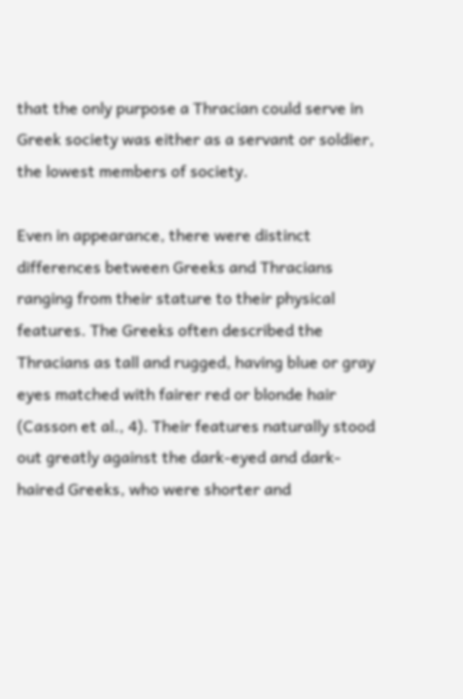that the only purpose a Thracian could serve in Greek society was either as a servant or soldier, the lowest members of society.

Even in appearance, there were distinct differences between Greeks and Thracians ranging from their stature to their physical features. The Greeks often described the Thracians as tall and rugged, having blue or gray eyes matched with fairer red or blonde hair (Casson et al., 4). Their features naturally stood out greatly against the dark-eyed and dark-haired Greeks, who were shorter and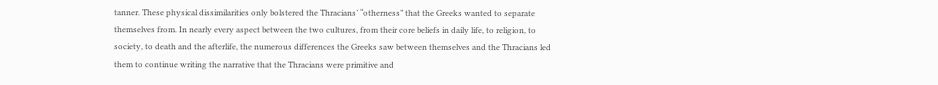tanner. These physical dissimilarities only bolstered the Thracians’ “otherness” that the Greeks wanted to separate themselves from. In nearly every aspect between the two cultures, from their core beliefs in daily life, to religion, to society, to death and the afterlife, the numerous differences the Greeks saw between themselves and the Thracians led them to continue writing the narrative that the Thracians were primitive and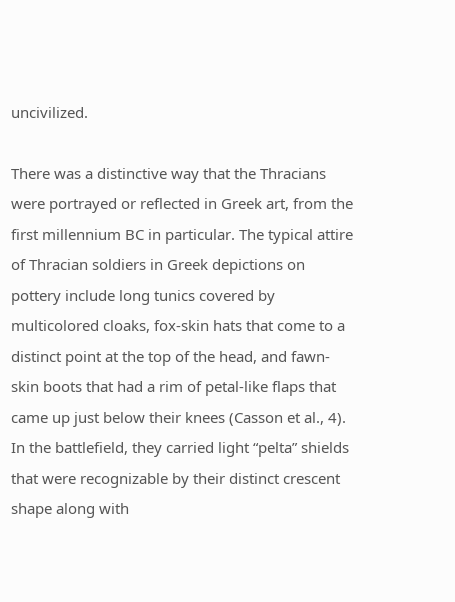uncivilized.

There was a distinctive way that the Thracians were portrayed or reflected in Greek art, from the first millennium BC in particular. The typical attire of Thracian soldiers in Greek depictions on pottery include long tunics covered by multicolored cloaks, fox-skin hats that come to a distinct point at the top of the head, and fawn-skin boots that had a rim of petal-like flaps that came up just below their knees (Casson et al., 4). In the battlefield, they carried light “pelta” shields that were recognizable by their distinct crescent shape along with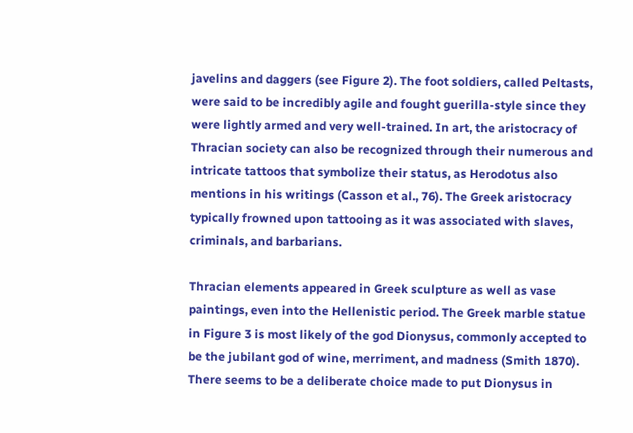javelins and daggers (see Figure 2). The foot soldiers, called Peltasts, were said to be incredibly agile and fought guerilla-style since they were lightly armed and very well-trained. In art, the aristocracy of Thracian society can also be recognized through their numerous and intricate tattoos that symbolize their status, as Herodotus also mentions in his writings (Casson et al., 76). The Greek aristocracy typically frowned upon tattooing as it was associated with slaves, criminals, and barbarians.

Thracian elements appeared in Greek sculpture as well as vase paintings, even into the Hellenistic period. The Greek marble statue in Figure 3 is most likely of the god Dionysus, commonly accepted to be the jubilant god of wine, merriment, and madness (Smith 1870). There seems to be a deliberate choice made to put Dionysus in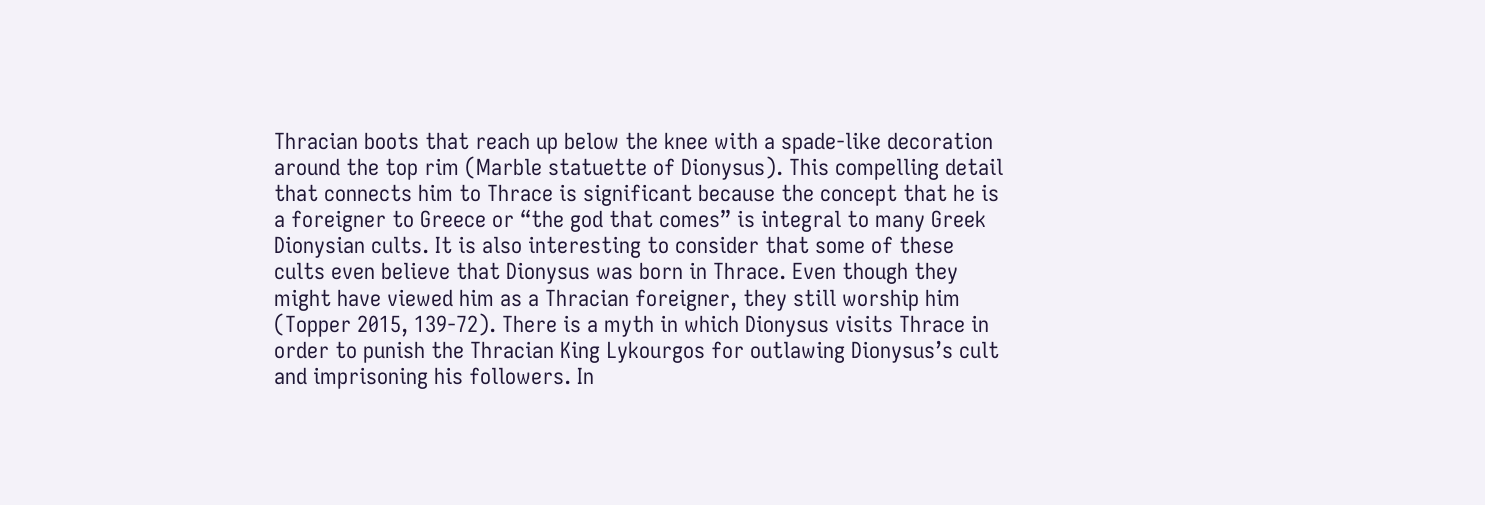Thracian boots that reach up below the knee with a spade-like decoration around the top rim (Marble statuette of Dionysus). This compelling detail that connects him to Thrace is significant because the concept that he is a foreigner to Greece or “the god that comes” is integral to many Greek Dionysian cults. It is also interesting to consider that some of these cults even believe that Dionysus was born in Thrace. Even though they might have viewed him as a Thracian foreigner, they still worship him (Topper 2015, 139-72). There is a myth in which Dionysus visits Thrace in order to punish the Thracian King Lykourgos for outlawing Dionysus’s cult and imprisoning his followers. In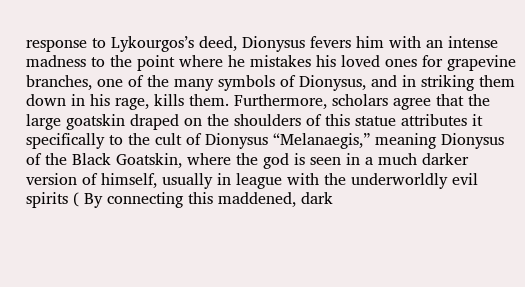response to Lykourgos’s deed, Dionysus fevers him with an intense madness to the point where he mistakes his loved ones for grapevine branches, one of the many symbols of Dionysus, and in striking them down in his rage, kills them. Furthermore, scholars agree that the large goatskin draped on the shoulders of this statue attributes it specifically to the cult of Dionysus “Melanaegis,” meaning Dionysus of the Black Goatskin, where the god is seen in a much darker version of himself, usually in league with the underworldly evil spirits ( By connecting this maddened, dark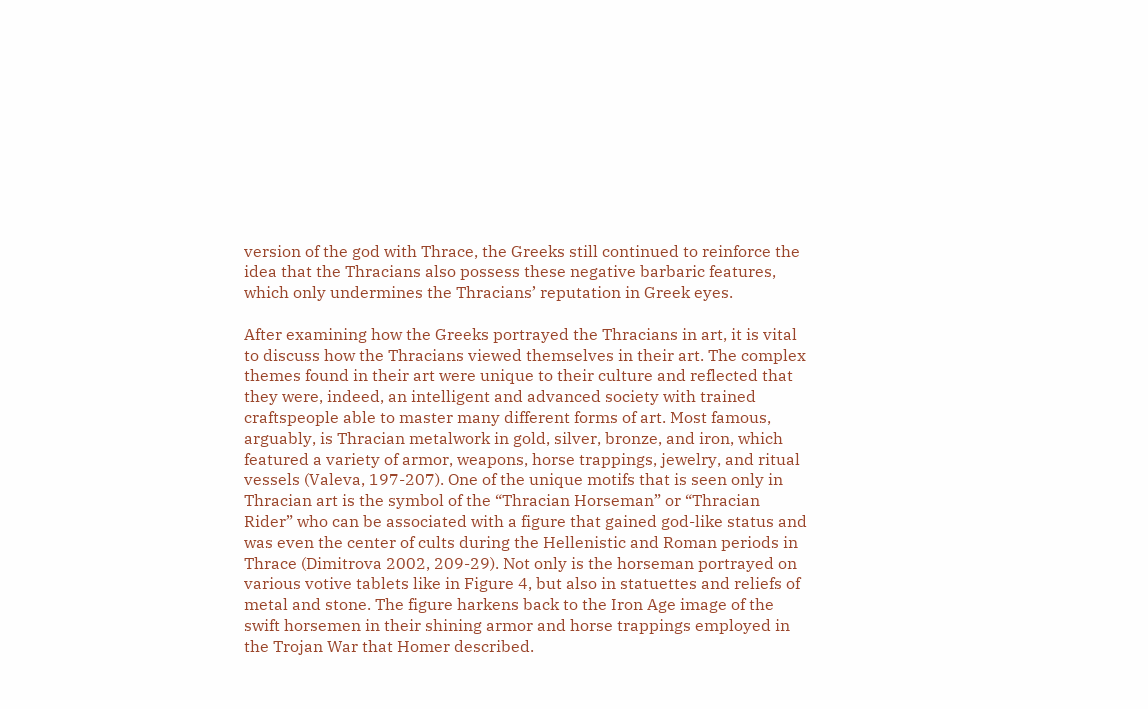version of the god with Thrace, the Greeks still continued to reinforce the idea that the Thracians also possess these negative barbaric features, which only undermines the Thracians’ reputation in Greek eyes.

After examining how the Greeks portrayed the Thracians in art, it is vital to discuss how the Thracians viewed themselves in their art. The complex themes found in their art were unique to their culture and reflected that they were, indeed, an intelligent and advanced society with trained craftspeople able to master many different forms of art. Most famous, arguably, is Thracian metalwork in gold, silver, bronze, and iron, which featured a variety of armor, weapons, horse trappings, jewelry, and ritual vessels (Valeva, 197-207). One of the unique motifs that is seen only in Thracian art is the symbol of the “Thracian Horseman” or “Thracian Rider” who can be associated with a figure that gained god-like status and was even the center of cults during the Hellenistic and Roman periods in Thrace (Dimitrova 2002, 209-29). Not only is the horseman portrayed on various votive tablets like in Figure 4, but also in statuettes and reliefs of metal and stone. The figure harkens back to the Iron Age image of the swift horsemen in their shining armor and horse trappings employed in the Trojan War that Homer described.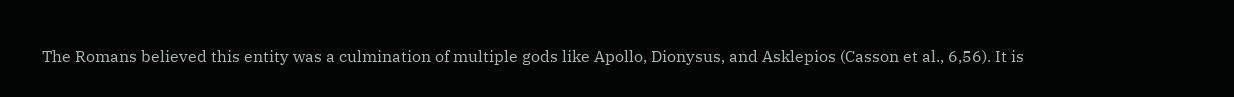The Romans believed this entity was a culmination of multiple gods like Apollo, Dionysus, and Asklepios (Casson et al., 6,56). It is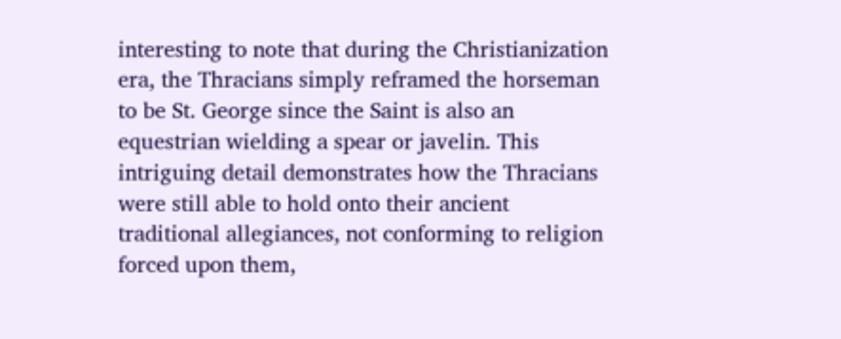interesting to note that during the Christianization era, the Thracians simply reframed the horseman to be St. George since the Saint is also an equestrian wielding a spear or javelin. This intriguing detail demonstrates how the Thracians were still able to hold onto their ancient traditional allegiances, not conforming to religion forced upon them,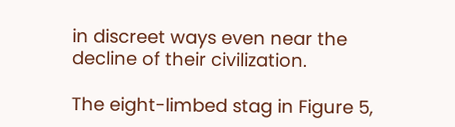in discreet ways even near the decline of their civilization.

The eight-limbed stag in Figure 5,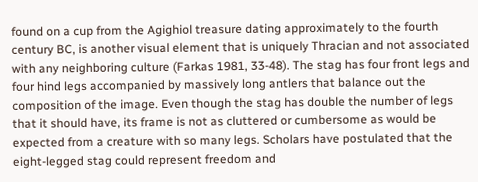found on a cup from the Agighiol treasure dating approximately to the fourth century BC, is another visual element that is uniquely Thracian and not associated with any neighboring culture (Farkas 1981, 33-48). The stag has four front legs and four hind legs accompanied by massively long antlers that balance out the composition of the image. Even though the stag has double the number of legs that it should have, its frame is not as cluttered or cumbersome as would be expected from a creature with so many legs. Scholars have postulated that the eight-legged stag could represent freedom and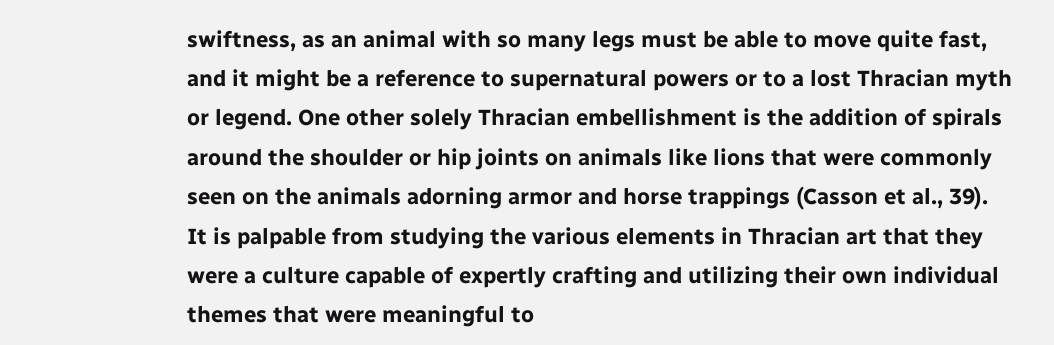swiftness, as an animal with so many legs must be able to move quite fast, and it might be a reference to supernatural powers or to a lost Thracian myth or legend. One other solely Thracian embellishment is the addition of spirals around the shoulder or hip joints on animals like lions that were commonly seen on the animals adorning armor and horse trappings (Casson et al., 39). It is palpable from studying the various elements in Thracian art that they were a culture capable of expertly crafting and utilizing their own individual themes that were meaningful to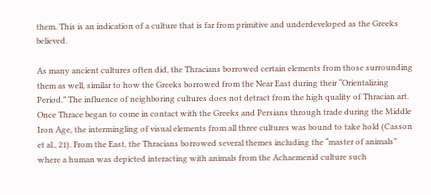them. This is an indication of a culture that is far from primitive and underdeveloped as the Greeks believed.

As many ancient cultures often did, the Thracians borrowed certain elements from those surrounding them as well, similar to how the Greeks borrowed from the Near East during their “Orientalizing Period.” The influence of neighboring cultures does not detract from the high quality of Thracian art. Once Thrace began to come in contact with the Greeks and Persians through trade during the Middle Iron Age, the intermingling of visual elements from all three cultures was bound to take hold (Casson et al., 21). From the East, the Thracians borrowed several themes including the “master of animals” where a human was depicted interacting with animals from the Achaemenid culture such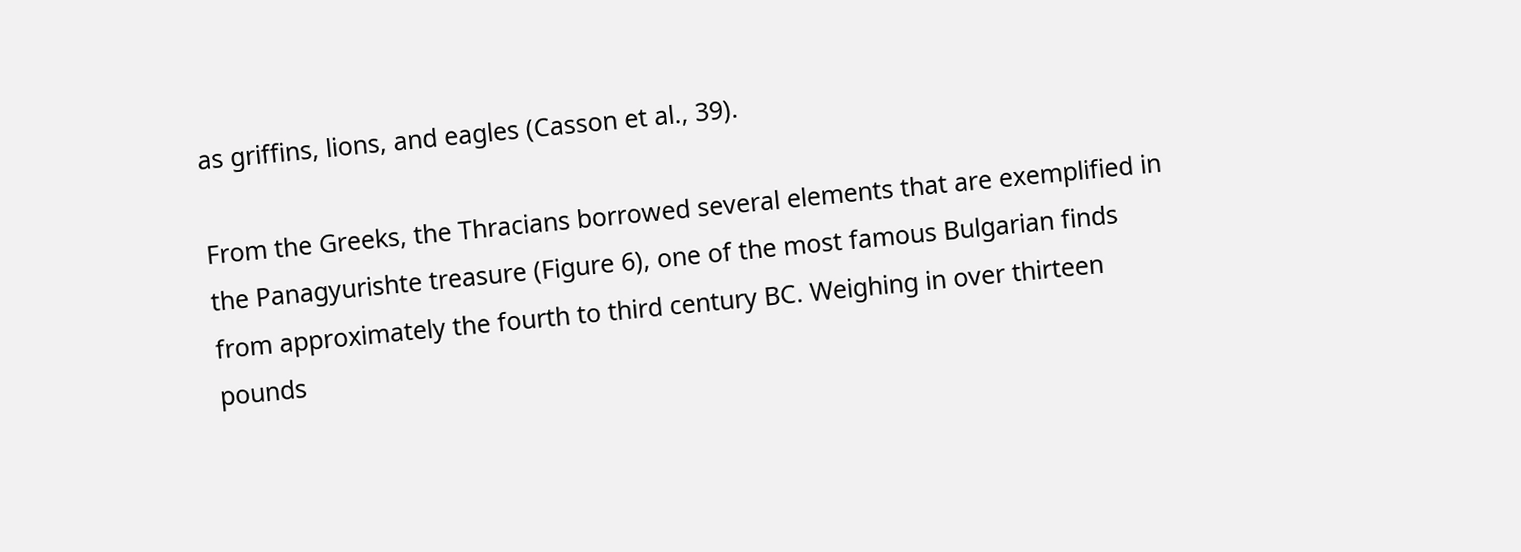as griffins, lions, and eagles (Casson et al., 39).

From the Greeks, the Thracians borrowed several elements that are exemplified in the Panagyurishte treasure (Figure 6), one of the most famous Bulgarian finds from approximately the fourth to third century BC. Weighing in over thirteen pounds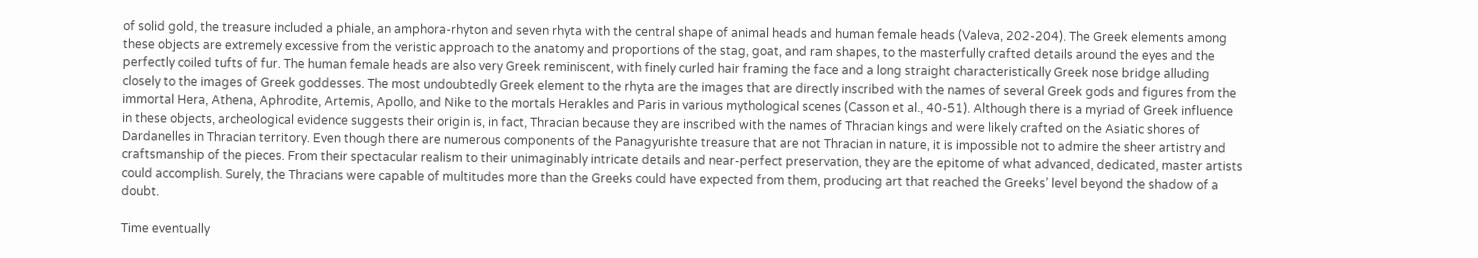of solid gold, the treasure included a phiale, an amphora-rhyton and seven rhyta with the central shape of animal heads and human female heads (Valeva, 202-204). The Greek elements among these objects are extremely excessive from the veristic approach to the anatomy and proportions of the stag, goat, and ram shapes, to the masterfully crafted details around the eyes and the perfectly coiled tufts of fur. The human female heads are also very Greek reminiscent, with finely curled hair framing the face and a long straight characteristically Greek nose bridge alluding closely to the images of Greek goddesses. The most undoubtedly Greek element to the rhyta are the images that are directly inscribed with the names of several Greek gods and figures from the immortal Hera, Athena, Aphrodite, Artemis, Apollo, and Nike to the mortals Herakles and Paris in various mythological scenes (Casson et al., 40-51). Although there is a myriad of Greek influence in these objects, archeological evidence suggests their origin is, in fact, Thracian because they are inscribed with the names of Thracian kings and were likely crafted on the Asiatic shores of Dardanelles in Thracian territory. Even though there are numerous components of the Panagyurishte treasure that are not Thracian in nature, it is impossible not to admire the sheer artistry and craftsmanship of the pieces. From their spectacular realism to their unimaginably intricate details and near-perfect preservation, they are the epitome of what advanced, dedicated, master artists could accomplish. Surely, the Thracians were capable of multitudes more than the Greeks could have expected from them, producing art that reached the Greeks’ level beyond the shadow of a doubt.

Time eventually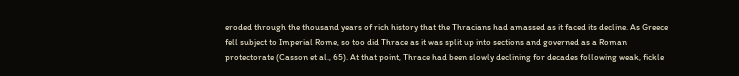eroded through the thousand years of rich history that the Thracians had amassed as it faced its decline. As Greece fell subject to Imperial Rome, so too did Thrace as it was split up into sections and governed as a Roman protectorate (Casson et al., 65). At that point, Thrace had been slowly declining for decades following weak, fickle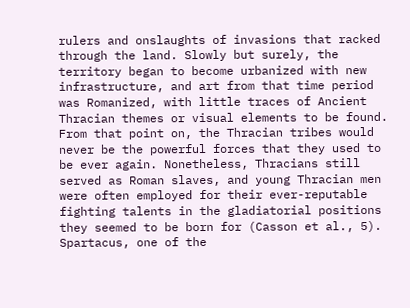rulers and onslaughts of invasions that racked through the land. Slowly but surely, the territory began to become urbanized with new infrastructure, and art from that time period was Romanized, with little traces of Ancient Thracian themes or visual elements to be found. From that point on, the Thracian tribes would never be the powerful forces that they used to be ever again. Nonetheless, Thracians still served as Roman slaves, and young Thracian men were often employed for their ever-reputable fighting talents in the gladiatorial positions they seemed to be born for (Casson et al., 5). Spartacus, one of the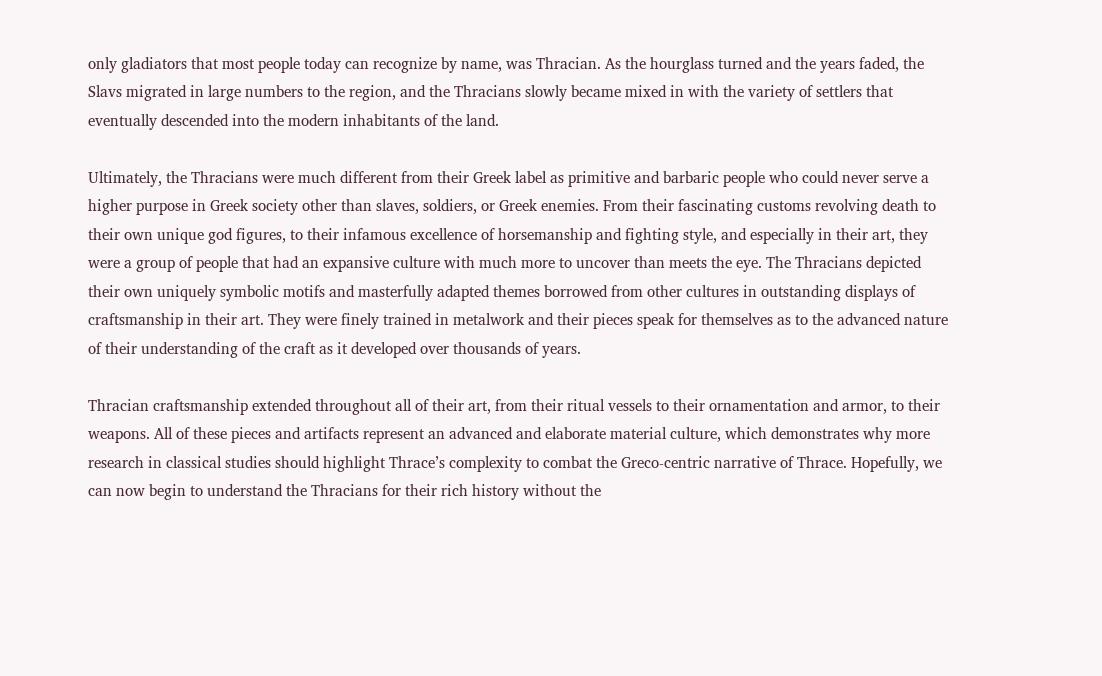only gladiators that most people today can recognize by name, was Thracian. As the hourglass turned and the years faded, the Slavs migrated in large numbers to the region, and the Thracians slowly became mixed in with the variety of settlers that eventually descended into the modern inhabitants of the land.

Ultimately, the Thracians were much different from their Greek label as primitive and barbaric people who could never serve a higher purpose in Greek society other than slaves, soldiers, or Greek enemies. From their fascinating customs revolving death to their own unique god figures, to their infamous excellence of horsemanship and fighting style, and especially in their art, they were a group of people that had an expansive culture with much more to uncover than meets the eye. The Thracians depicted their own uniquely symbolic motifs and masterfully adapted themes borrowed from other cultures in outstanding displays of craftsmanship in their art. They were finely trained in metalwork and their pieces speak for themselves as to the advanced nature of their understanding of the craft as it developed over thousands of years.

Thracian craftsmanship extended throughout all of their art, from their ritual vessels to their ornamentation and armor, to their weapons. All of these pieces and artifacts represent an advanced and elaborate material culture, which demonstrates why more research in classical studies should highlight Thrace’s complexity to combat the Greco-centric narrative of Thrace. Hopefully, we can now begin to understand the Thracians for their rich history without the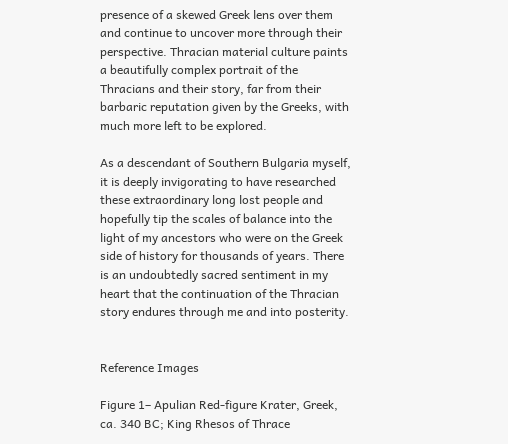presence of a skewed Greek lens over them and continue to uncover more through their perspective. Thracian material culture paints a beautifully complex portrait of the Thracians and their story, far from their barbaric reputation given by the Greeks, with much more left to be explored.

As a descendant of Southern Bulgaria myself, it is deeply invigorating to have researched these extraordinary long lost people and hopefully tip the scales of balance into the light of my ancestors who were on the Greek side of history for thousands of years. There is an undoubtedly sacred sentiment in my heart that the continuation of the Thracian story endures through me and into posterity.


Reference Images

Figure 1– Apulian Red-figure Krater, Greek, ca. 340 BC; King Rhesos of Thrace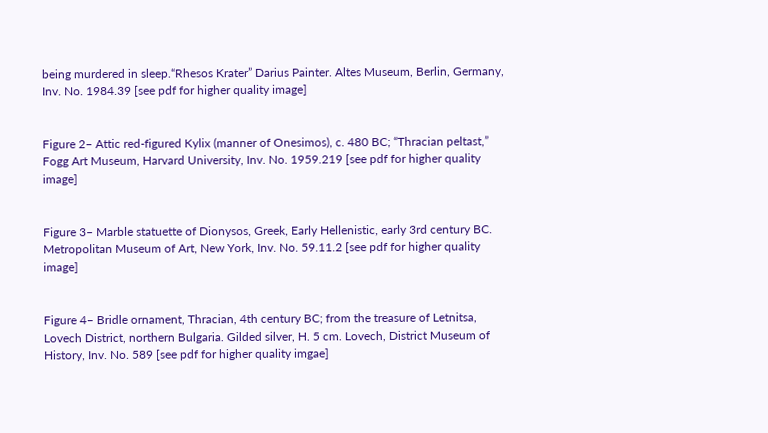being murdered in sleep.“Rhesos Krater” Darius Painter. Altes Museum, Berlin, Germany, Inv. No. 1984.39 [see pdf for higher quality image]


Figure 2– Attic red-figured Kylix (manner of Onesimos), c. 480 BC; “Thracian peltast,” Fogg Art Museum, Harvard University, Inv. No. 1959.219 [see pdf for higher quality image]


Figure 3– Marble statuette of Dionysos, Greek, Early Hellenistic, early 3rd century BC. Metropolitan Museum of Art, New York, Inv. No. 59.11.2 [see pdf for higher quality image]


Figure 4– Bridle ornament, Thracian, 4th century BC; from the treasure of Letnitsa, Lovech District, northern Bulgaria. Gilded silver, H. 5 cm. Lovech, District Museum of History, Inv. No. 589 [see pdf for higher quality imgae]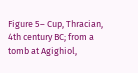Figure 5– Cup, Thracian, 4th century BC; from a tomb at Agighiol,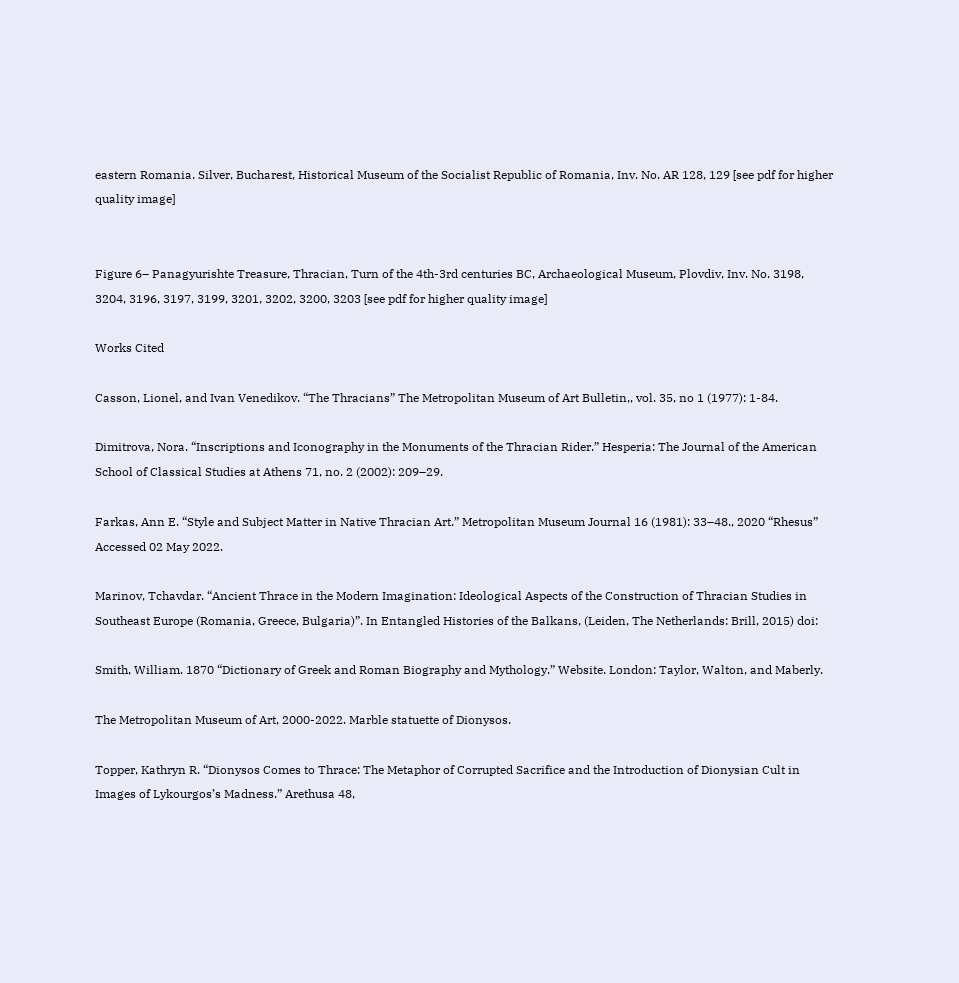eastern Romania. Silver, Bucharest, Historical Museum of the Socialist Republic of Romania, Inv. No. AR 128, 129 [see pdf for higher quality image]


Figure 6– Panagyurishte Treasure, Thracian, Turn of the 4th-3rd centuries BC, Archaeological Museum, Plovdiv, Inv. No. 3198, 3204, 3196, 3197, 3199, 3201, 3202, 3200, 3203 [see pdf for higher quality image]

Works Cited

Casson, Lionel, and Ivan Venedikov. “The Thracians” The Metropolitan Museum of Art Bulletin,, vol. 35, no 1 (1977): 1-84.

Dimitrova, Nora. “Inscriptions and Iconography in the Monuments of the Thracian Rider.” Hesperia: The Journal of the American School of Classical Studies at Athens 71, no. 2 (2002): 209–29.

Farkas, Ann E. “Style and Subject Matter in Native Thracian Art.” Metropolitan Museum Journal 16 (1981): 33–48., 2020 “Rhesus” Accessed 02 May 2022.

Marinov, Tchavdar. “Ancient Thrace in the Modern Imagination: Ideological Aspects of the Construction of Thracian Studies in Southeast Europe (Romania, Greece, Bulgaria)”. In Entangled Histories of the Balkans, (Leiden, The Netherlands: Brill, 2015) doi:

Smith, William. 1870 “Dictionary of Greek and Roman Biography and Mythology.” Website. London: Taylor, Walton, and Maberly.

The Metropolitan Museum of Art, 2000-2022. Marble statuette of Dionysos.

Topper, Kathryn R. “Dionysos Comes to Thrace: The Metaphor of Corrupted Sacrifice and the Introduction of Dionysian Cult in Images of Lykourgos’s Madness.” Arethusa 48,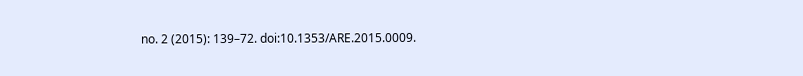no. 2 (2015): 139–72. doi:10.1353/ARE.2015.0009.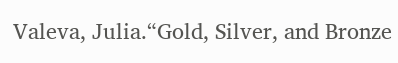Valeva, Julia.“Gold, Silver, and Bronze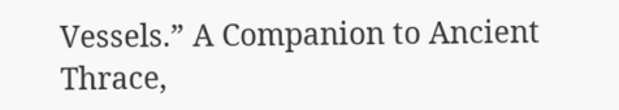Vessels.” A Companion to Ancient Thrace,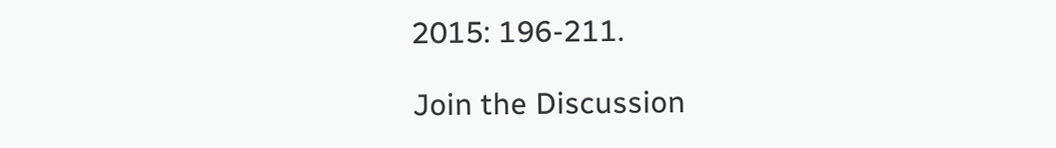2015: 196-211.

Join the Discussion